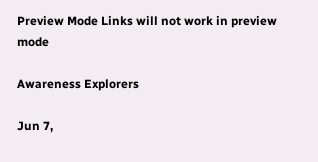Preview Mode Links will not work in preview mode

Awareness Explorers

Jun 7,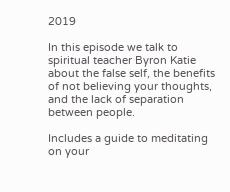2019

In this episode we talk to spiritual teacher Byron Katie about the false self, the benefits of not believing your thoughts, and the lack of separation between people.

Includes a guide to meditating on your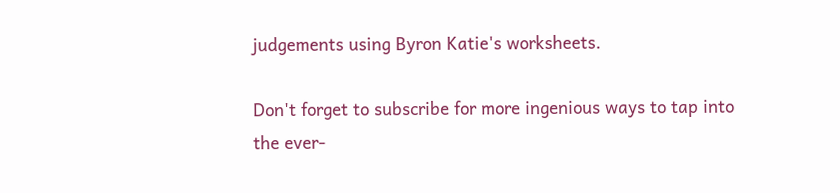judgements using Byron Katie's worksheets.

Don't forget to subscribe for more ingenious ways to tap into the ever-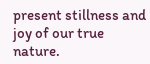present stillness and joy of our true nature.